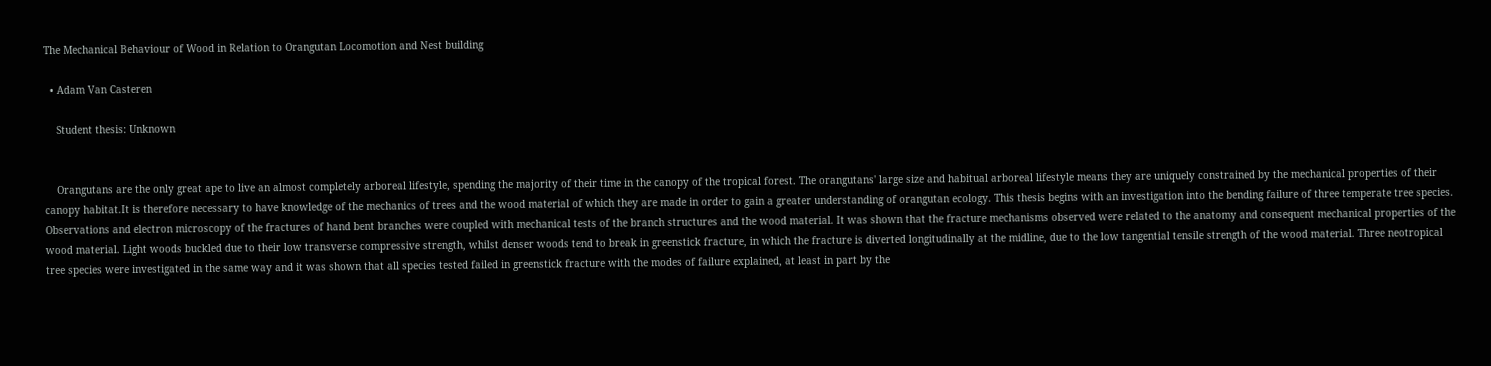The Mechanical Behaviour of Wood in Relation to Orangutan Locomotion and Nest building

  • Adam Van Casteren

    Student thesis: Unknown


    Orangutans are the only great ape to live an almost completely arboreal lifestyle, spending the majority of their time in the canopy of the tropical forest. The orangutans' large size and habitual arboreal lifestyle means they are uniquely constrained by the mechanical properties of their canopy habitat.It is therefore necessary to have knowledge of the mechanics of trees and the wood material of which they are made in order to gain a greater understanding of orangutan ecology. This thesis begins with an investigation into the bending failure of three temperate tree species. Observations and electron microscopy of the fractures of hand bent branches were coupled with mechanical tests of the branch structures and the wood material. It was shown that the fracture mechanisms observed were related to the anatomy and consequent mechanical properties of the wood material. Light woods buckled due to their low transverse compressive strength, whilst denser woods tend to break in greenstick fracture, in which the fracture is diverted longitudinally at the midline, due to the low tangential tensile strength of the wood material. Three neotropical tree species were investigated in the same way and it was shown that all species tested failed in greenstick fracture with the modes of failure explained, at least in part by the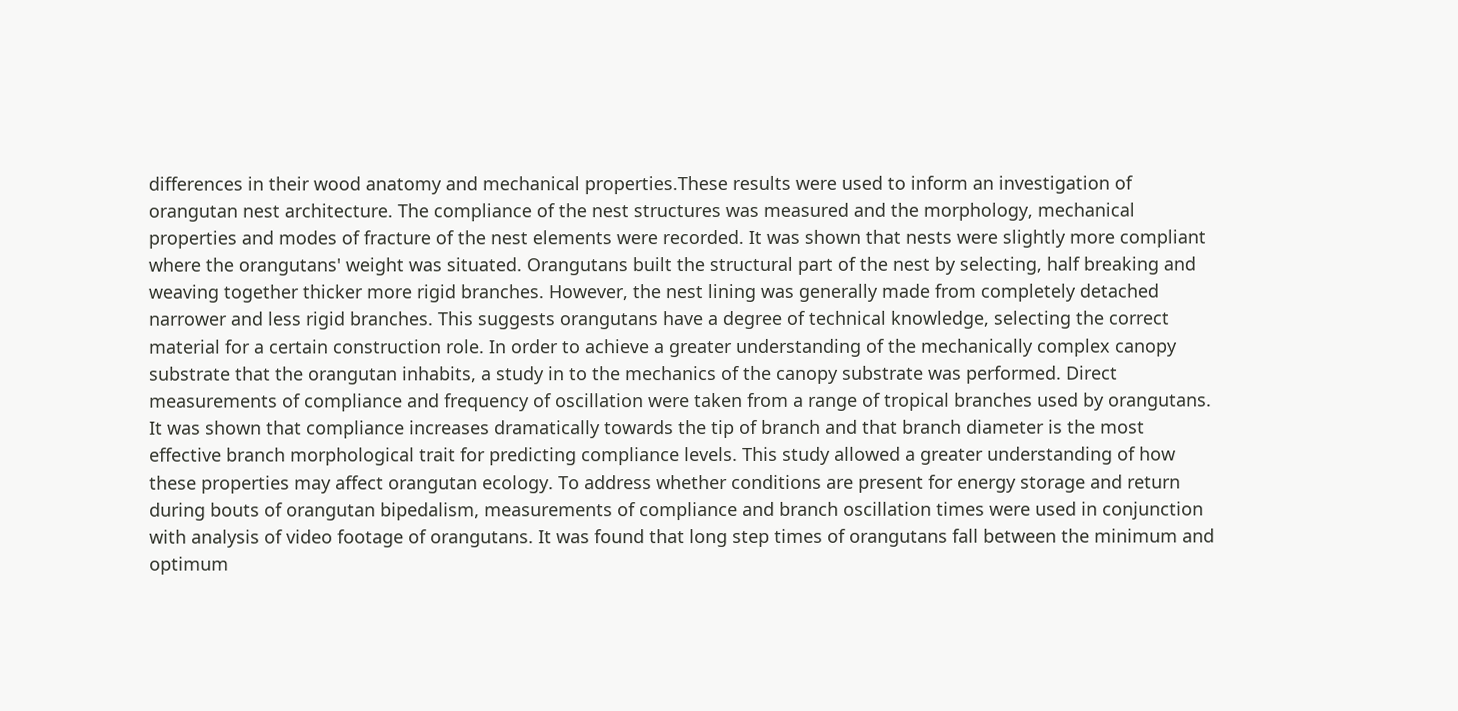differences in their wood anatomy and mechanical properties.These results were used to inform an investigation of orangutan nest architecture. The compliance of the nest structures was measured and the morphology, mechanical properties and modes of fracture of the nest elements were recorded. It was shown that nests were slightly more compliant where the orangutans' weight was situated. Orangutans built the structural part of the nest by selecting, half breaking and weaving together thicker more rigid branches. However, the nest lining was generally made from completely detached narrower and less rigid branches. This suggests orangutans have a degree of technical knowledge, selecting the correct material for a certain construction role. In order to achieve a greater understanding of the mechanically complex canopy substrate that the orangutan inhabits, a study in to the mechanics of the canopy substrate was performed. Direct measurements of compliance and frequency of oscillation were taken from a range of tropical branches used by orangutans. It was shown that compliance increases dramatically towards the tip of branch and that branch diameter is the most effective branch morphological trait for predicting compliance levels. This study allowed a greater understanding of how these properties may affect orangutan ecology. To address whether conditions are present for energy storage and return during bouts of orangutan bipedalism, measurements of compliance and branch oscillation times were used in conjunction with analysis of video footage of orangutans. It was found that long step times of orangutans fall between the minimum and optimum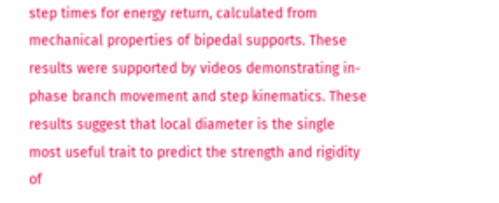step times for energy return, calculated from mechanical properties of bipedal supports. These results were supported by videos demonstrating in-phase branch movement and step kinematics. These results suggest that local diameter is the single most useful trait to predict the strength and rigidity of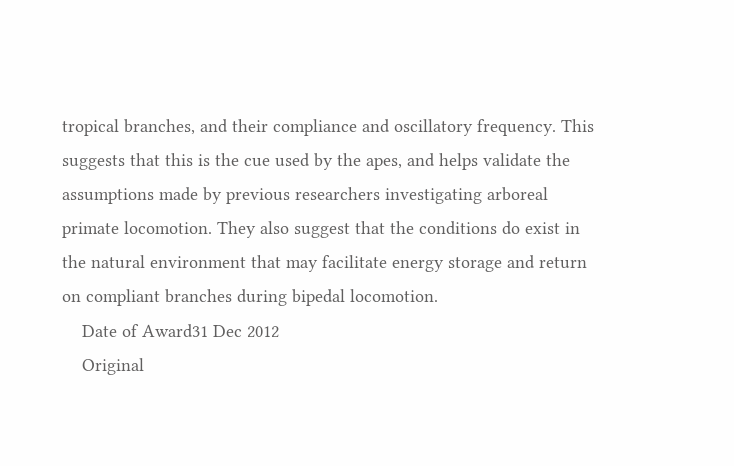tropical branches, and their compliance and oscillatory frequency. This suggests that this is the cue used by the apes, and helps validate the assumptions made by previous researchers investigating arboreal primate locomotion. They also suggest that the conditions do exist in the natural environment that may facilitate energy storage and return on compliant branches during bipedal locomotion.
    Date of Award31 Dec 2012
    Original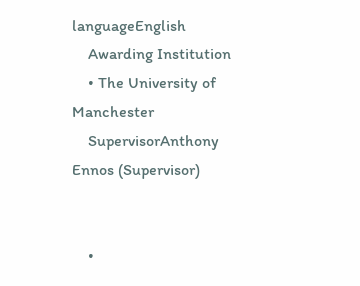languageEnglish
    Awarding Institution
    • The University of Manchester
    SupervisorAnthony Ennos (Supervisor)


    •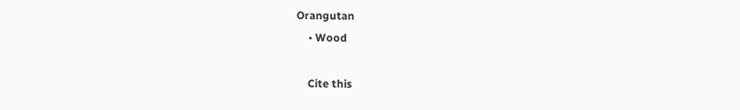Orangutan
    • Wood

    Cite this